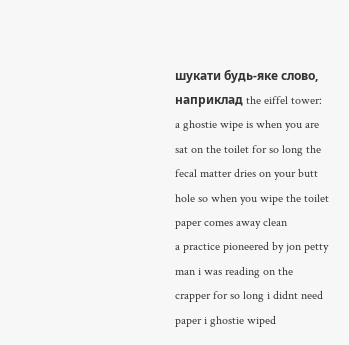шукати будь-яке слово, наприклад the eiffel tower:
a ghostie wipe is when you are sat on the toilet for so long the fecal matter dries on your butt hole so when you wipe the toilet paper comes away clean
a practice pioneered by jon petty
man i was reading on the crapper for so long i didnt need paper i ghostie wiped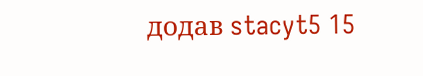додав stacyt5 15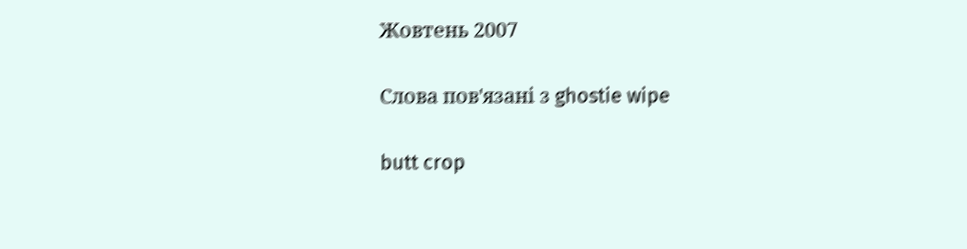Жовтень 2007

Слова пов'язані з ghostie wipe

butt crop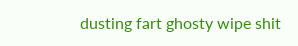dusting fart ghosty wipe shit